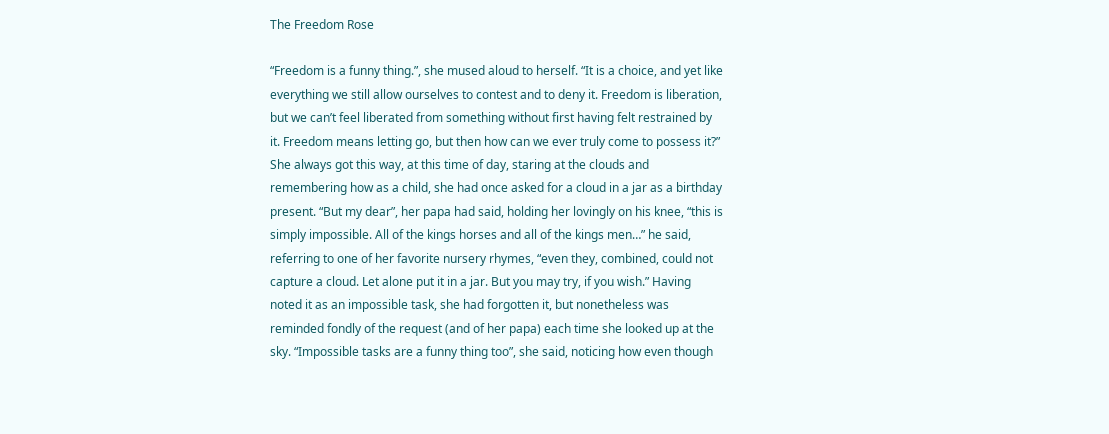The Freedom Rose

“Freedom is a funny thing.”, she mused aloud to herself. “It is a choice, and yet like everything we still allow ourselves to contest and to deny it. Freedom is liberation, but we can’t feel liberated from something without first having felt restrained by it. Freedom means letting go, but then how can we ever truly come to possess it?” She always got this way, at this time of day, staring at the clouds and remembering how as a child, she had once asked for a cloud in a jar as a birthday present. “But my dear”, her papa had said, holding her lovingly on his knee, “this is simply impossible. All of the kings horses and all of the kings men…” he said, referring to one of her favorite nursery rhymes, “even they, combined, could not capture a cloud. Let alone put it in a jar. But you may try, if you wish.” Having noted it as an impossible task, she had forgotten it, but nonetheless was reminded fondly of the request (and of her papa) each time she looked up at the sky. “Impossible tasks are a funny thing too”, she said, noticing how even though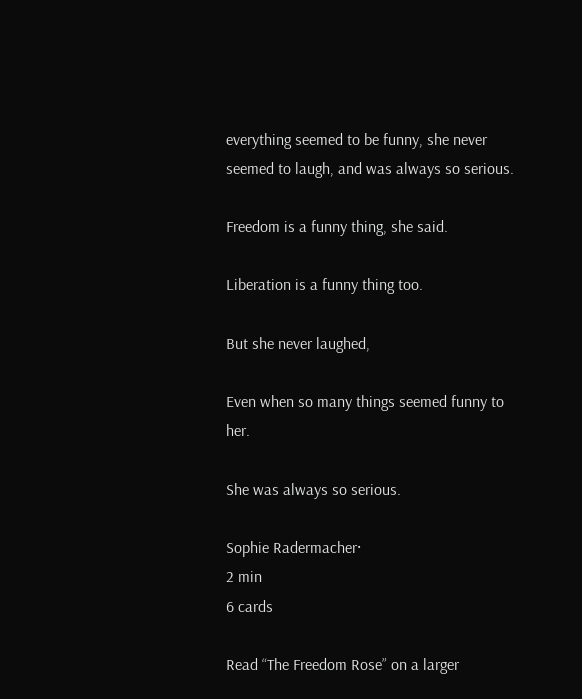everything seemed to be funny, she never seemed to laugh, and was always so serious.

Freedom is a funny thing, she said.

Liberation is a funny thing too.

But she never laughed,

Even when so many things seemed funny to her.

She was always so serious.

Sophie Radermacher·
2 min
6 cards

Read “The Freedom Rose” on a larger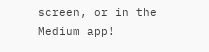screen, or in the Medium app!